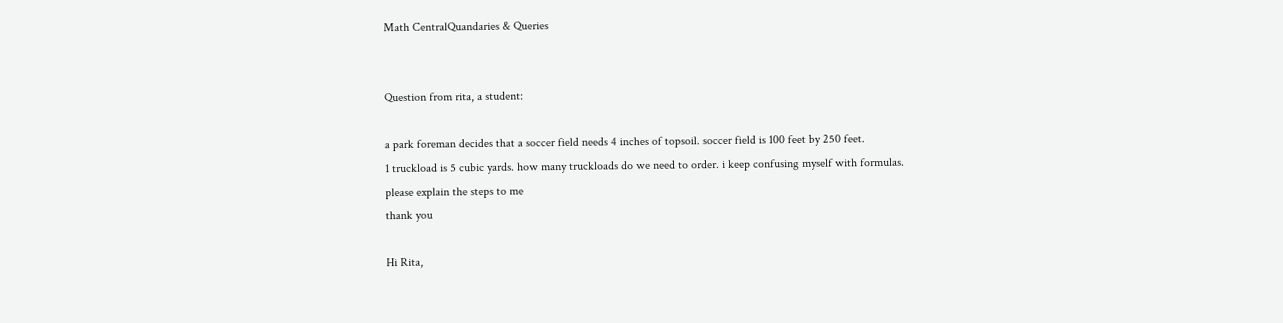Math CentralQuandaries & Queries


Question from rita, a student:

a park foreman decides that a soccer field needs 4 inches of topsoil. soccer field is 100 feet by 250 feet.
1 truckload is 5 cubic yards. how many truckloads do we need to order. i keep confusing myself with formulas. please explain the steps to me
thank you

Hi Rita,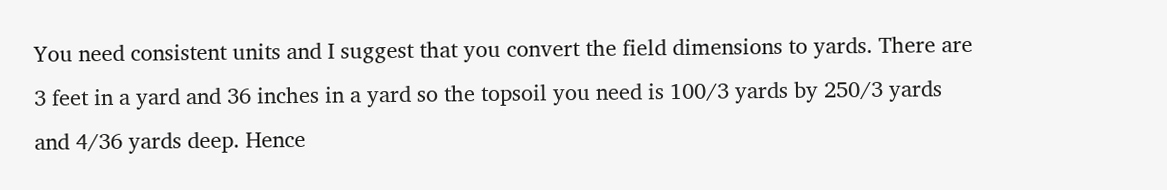You need consistent units and I suggest that you convert the field dimensions to yards. There are 3 feet in a yard and 36 inches in a yard so the topsoil you need is 100/3 yards by 250/3 yards and 4/36 yards deep. Hence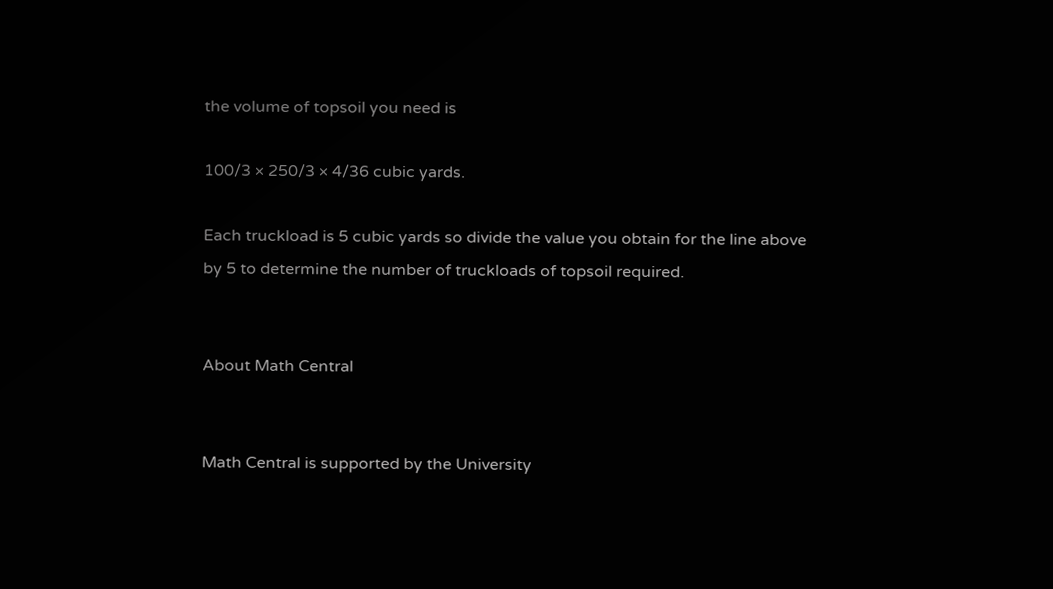the volume of topsoil you need is

100/3 × 250/3 × 4/36 cubic yards.

Each truckload is 5 cubic yards so divide the value you obtain for the line above by 5 to determine the number of truckloads of topsoil required.


About Math Central


Math Central is supported by the University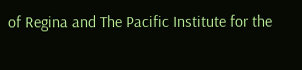of Regina and The Pacific Institute for the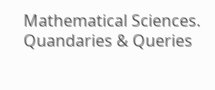Mathematical Sciences.
Quandaries & Queries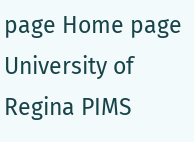page Home page University of Regina PIMS